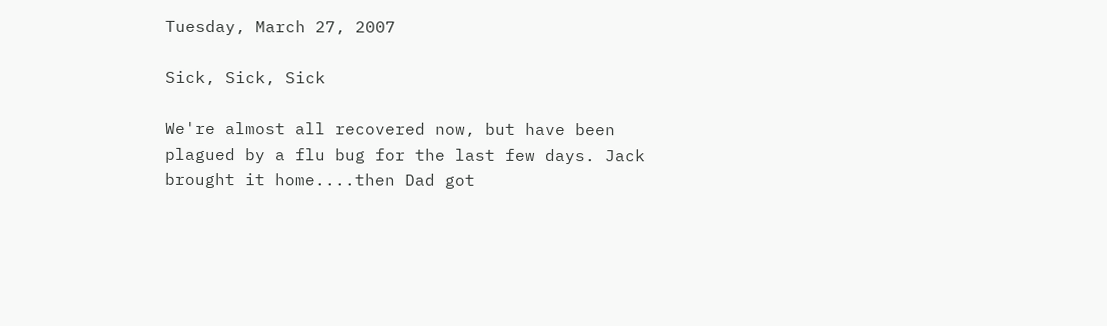Tuesday, March 27, 2007

Sick, Sick, Sick

We're almost all recovered now, but have been plagued by a flu bug for the last few days. Jack brought it home....then Dad got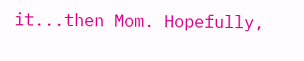it...then Mom. Hopefully,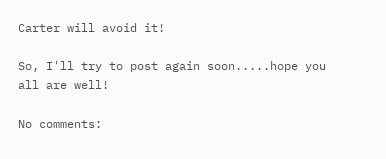Carter will avoid it!

So, I'll try to post again soon.....hope you all are well!

No comments: